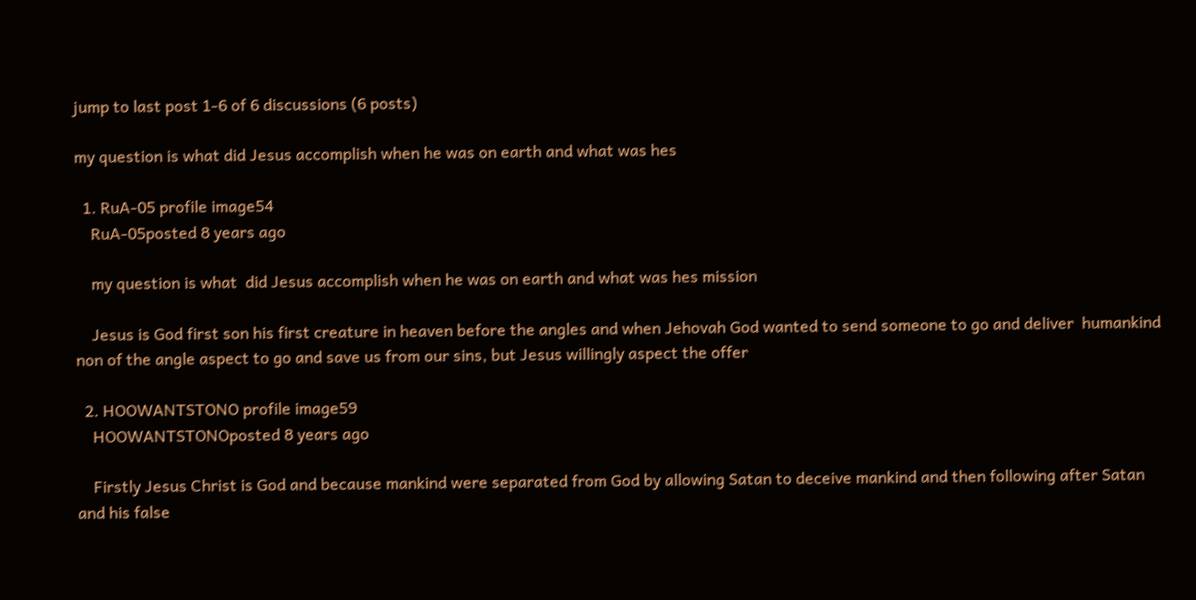jump to last post 1-6 of 6 discussions (6 posts)

my question is what did Jesus accomplish when he was on earth and what was hes

  1. RuA-05 profile image54
    RuA-05posted 8 years ago

    my question is what  did Jesus accomplish when he was on earth and what was hes mission

    Jesus is God first son his first creature in heaven before the angles and when Jehovah God wanted to send someone to go and deliver  humankind non of the angle aspect to go and save us from our sins, but Jesus willingly aspect the offer

  2. HOOWANTSTONO profile image59
    HOOWANTSTONOposted 8 years ago

    Firstly Jesus Christ is God and because mankind were separated from God by allowing Satan to deceive mankind and then following after Satan and his false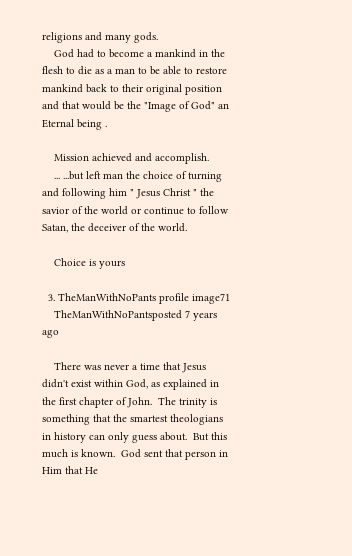religions and many gods.
    God had to become a mankind in the flesh to die as a man to be able to restore mankind back to their original position and that would be the "Image of God" an Eternal being .

    Mission achieved and accomplish.
    ... ...but left man the choice of turning and following him " Jesus Christ " the savior of the world or continue to follow Satan, the deceiver of the world.

    Choice is yours

  3. TheManWithNoPants profile image71
    TheManWithNoPantsposted 7 years ago

    There was never a time that Jesus didn't exist within God, as explained in the first chapter of John.  The trinity is something that the smartest theologians in history can only guess about.  But this much is known.  God sent that person in Him that He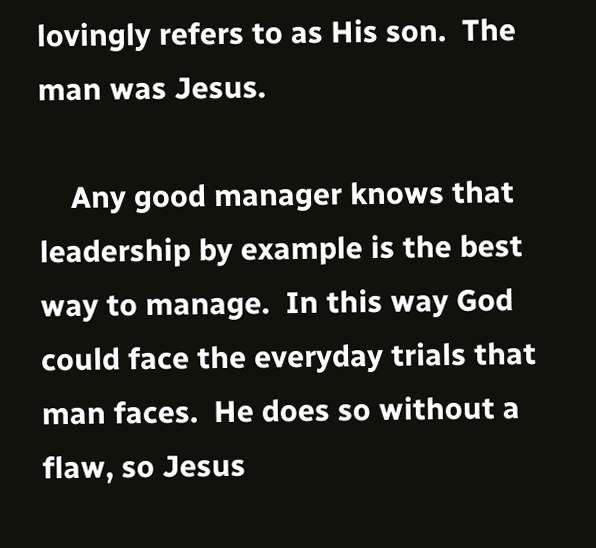lovingly refers to as His son.  The man was Jesus.

    Any good manager knows that leadership by example is the best way to manage.  In this way God could face the everyday trials that man faces.  He does so without a flaw, so Jesus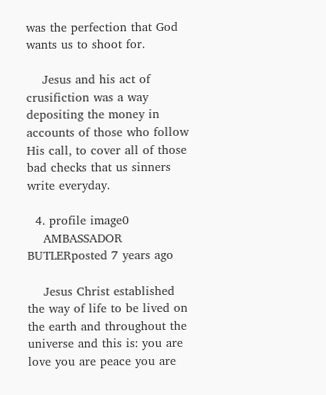was the perfection that God wants us to shoot for.

    Jesus and his act of crusifiction was a way depositing the money in accounts of those who follow His call, to cover all of those bad checks that us sinners write everyday.

  4. profile image0
    AMBASSADOR BUTLERposted 7 years ago

    Jesus Christ established the way of life to be lived on the earth and throughout the universe and this is: you are love you are peace you are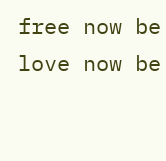free now be love now be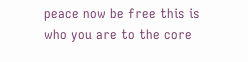peace now be free this is who you are to the core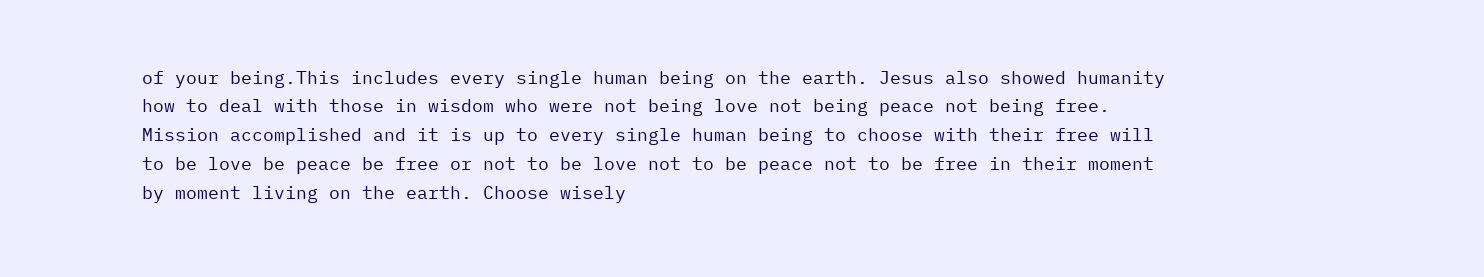of your being.This includes every single human being on the earth. Jesus also showed humanity how to deal with those in wisdom who were not being love not being peace not being free. Mission accomplished and it is up to every single human being to choose with their free will to be love be peace be free or not to be love not to be peace not to be free in their moment by moment living on the earth. Choose wisely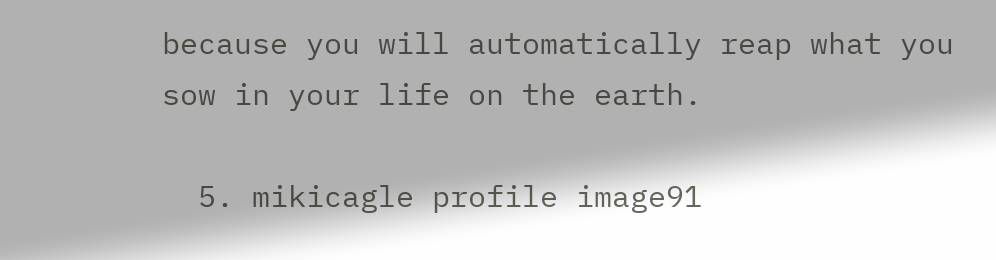because you will automatically reap what you sow in your life on the earth.

  5. mikicagle profile image91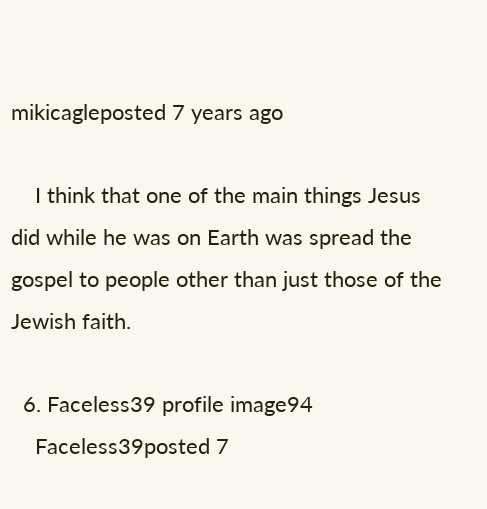mikicagleposted 7 years ago

    I think that one of the main things Jesus did while he was on Earth was spread the gospel to people other than just those of the Jewish faith.

  6. Faceless39 profile image94
    Faceless39posted 7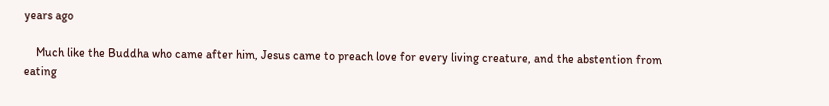years ago

    Much like the Buddha who came after him, Jesus came to preach love for every living creature, and the abstention from eating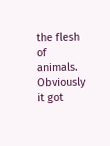the flesh of animals.  Obviously it got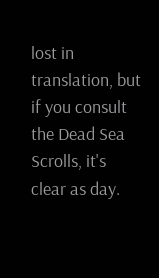lost in translation, but if you consult the Dead Sea Scrolls, it's clear as day.